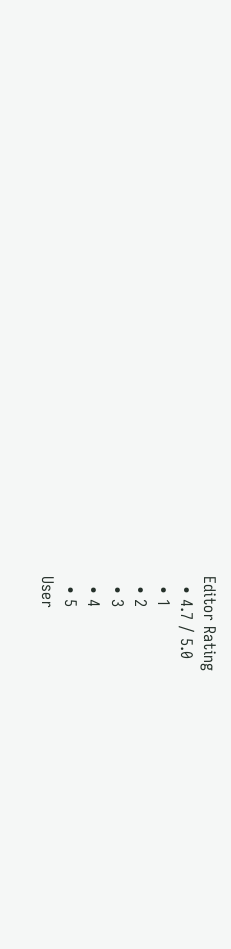Editor Rating
  • 4.7 / 5.0
  • 1
  • 2
  • 3
  • 4
  • 5
User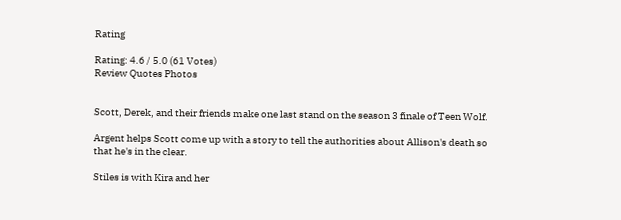Rating

Rating: 4.6 / 5.0 (61 Votes)
Review Quotes Photos


Scott, Derek, and their friends make one last stand on the season 3 finale of Teen Wolf.

Argent helps Scott come up with a story to tell the authorities about Allison's death so that he's in the clear.

Stiles is with Kira and her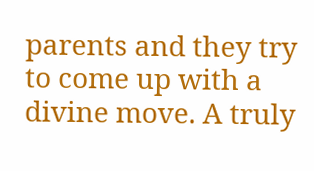parents and they try to come up with a divine move. A truly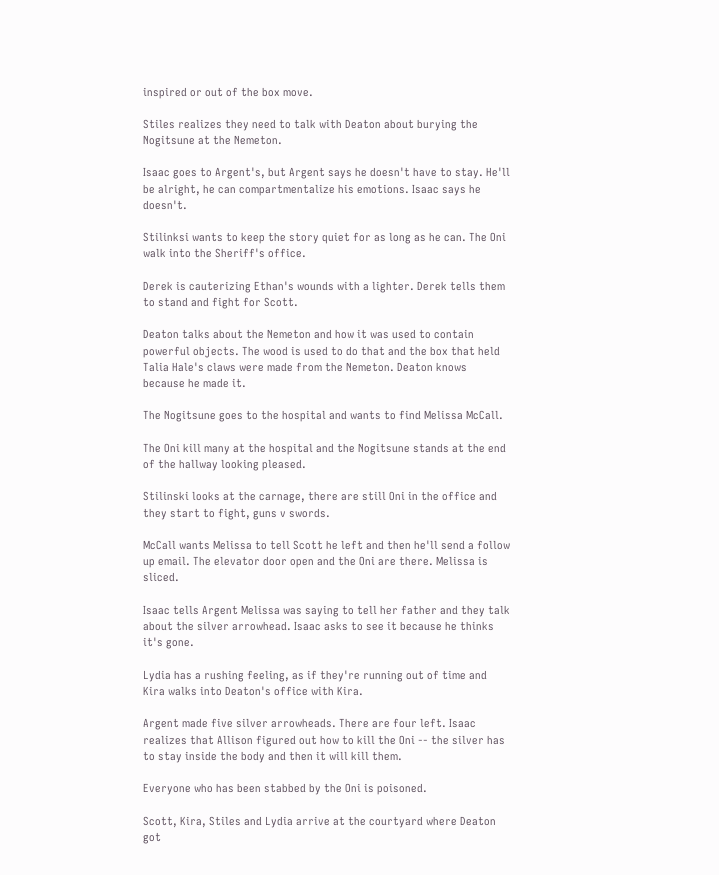inspired or out of the box move.

Stiles realizes they need to talk with Deaton about burying the Nogitsune at the Nemeton.

Isaac goes to Argent's, but Argent says he doesn't have to stay. He'll be alright, he can compartmentalize his emotions. Isaac says he doesn't.

Stilinksi wants to keep the story quiet for as long as he can. The Oni walk into the Sheriff's office.

Derek is cauterizing Ethan's wounds with a lighter. Derek tells them to stand and fight for Scott.

Deaton talks about the Nemeton and how it was used to contain powerful objects. The wood is used to do that and the box that held Talia Hale's claws were made from the Nemeton. Deaton knows because he made it.

The Nogitsune goes to the hospital and wants to find Melissa McCall.

The Oni kill many at the hospital and the Nogitsune stands at the end of the hallway looking pleased.

Stilinski looks at the carnage, there are still Oni in the office and they start to fight, guns v swords.

McCall wants Melissa to tell Scott he left and then he'll send a follow up email. The elevator door open and the Oni are there. Melissa is sliced.

Isaac tells Argent Melissa was saying to tell her father and they talk about the silver arrowhead. Isaac asks to see it because he thinks it's gone.

Lydia has a rushing feeling, as if they're running out of time and Kira walks into Deaton's office with Kira.

Argent made five silver arrowheads. There are four left. Isaac realizes that Allison figured out how to kill the Oni -- the silver has to stay inside the body and then it will kill them.

Everyone who has been stabbed by the Oni is poisoned.

Scott, Kira, Stiles and Lydia arrive at the courtyard where Deaton got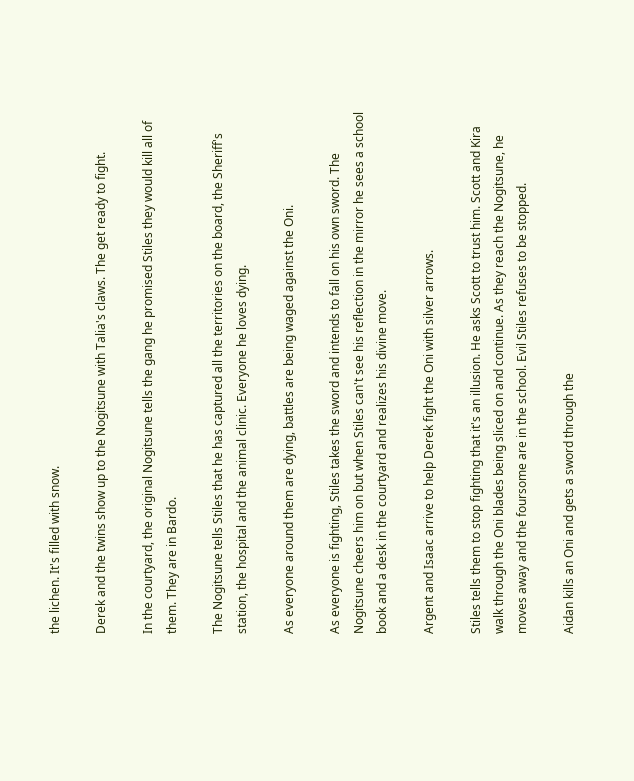the lichen. It's filled with snow.

Derek and the twins show up to the Nogitsune with Talia's claws. The get ready to fight.

In the courtyard, the original Nogitsune tells the gang he promised Stiles they would kill all of them. They are in Bardo.

The Nogitsune tells Stiles that he has captured all the territories on the board, the Sheriff's station, the hospital and the animal clinic. Everyone he loves dying.

As everyone around them are dying, battles are being waged against the Oni.

As everyone is fighting, Stiles takes the sword and intends to fall on his own sword. The Nogitsune cheers him on but when Stiles can't see his reflection in the mirror he sees a school book and a desk in the courtyard and realizes his divine move.

Argent and Isaac arrive to help Derek fight the Oni with silver arrows.

Stiles tells them to stop fighting that it's an illusion. He asks Scott to trust him. Scott and Kira walk through the Oni blades being sliced on and continue. As they reach the Nogitsune, he moves away and the foursome are in the school. Evil Stiles refuses to be stopped.

Aidan kills an Oni and gets a sword through the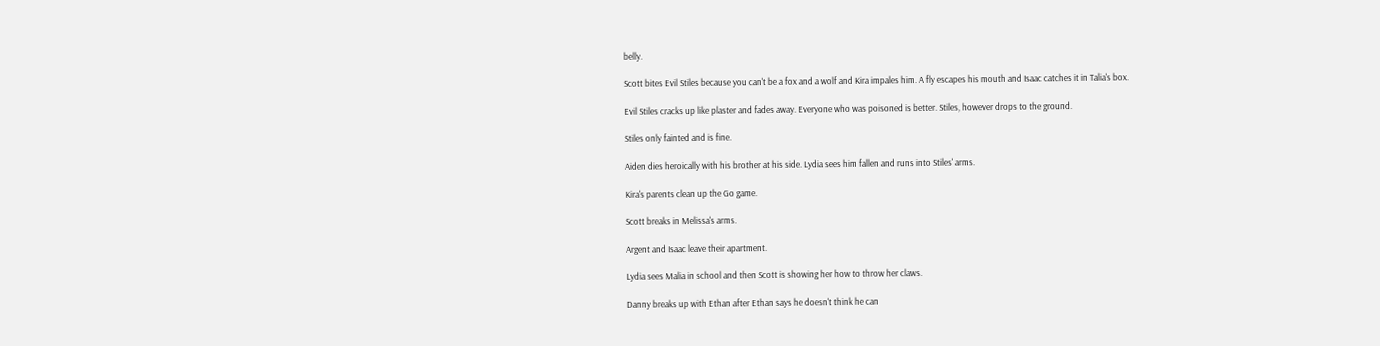belly.

Scott bites Evil Stiles because you can't be a fox and a wolf and Kira impales him. A fly escapes his mouth and Isaac catches it in Talia's box.

Evil Stiles cracks up like plaster and fades away. Everyone who was poisoned is better. Stiles, however drops to the ground.

Stiles only fainted and is fine.

Aiden dies heroically with his brother at his side. Lydia sees him fallen and runs into Stiles' arms.

Kira's parents clean up the Go game.

Scott breaks in Melissa's arms.

Argent and Isaac leave their apartment.

Lydia sees Malia in school and then Scott is showing her how to throw her claws.

Danny breaks up with Ethan after Ethan says he doesn't think he can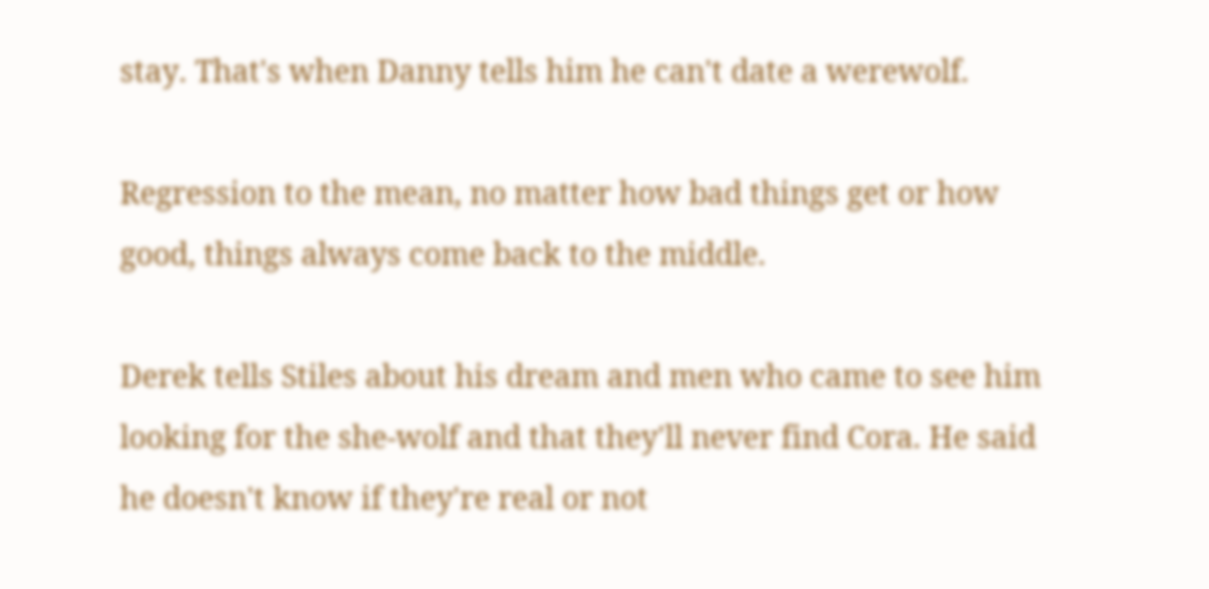stay. That's when Danny tells him he can't date a werewolf.

Regression to the mean, no matter how bad things get or how good, things always come back to the middle.

Derek tells Stiles about his dream and men who came to see him looking for the she-wolf and that they'll never find Cora. He said he doesn't know if they're real or not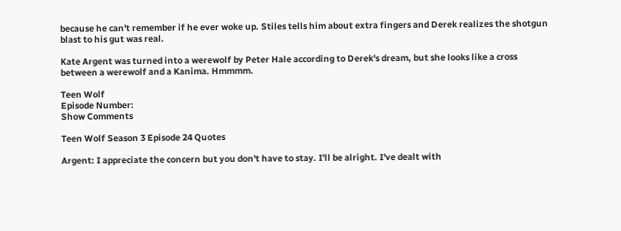because he can't remember if he ever woke up. Stiles tells him about extra fingers and Derek realizes the shotgun blast to his gut was real.

Kate Argent was turned into a werewolf by Peter Hale according to Derek's dream, but she looks like a cross between a werewolf and a Kanima. Hmmmm.

Teen Wolf
Episode Number:
Show Comments

Teen Wolf Season 3 Episode 24 Quotes

Argent: I appreciate the concern but you don't have to stay. I'll be alright. I've dealt with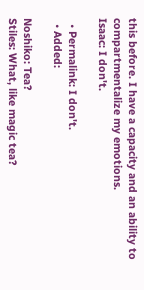this before. I have a capacity and an ability to compartmentalize my emotions.
Isaac: I don't.

  • Permalink: I don't.
  • Added:

Noshiko: Tea?
Stiles: What, like magic tea?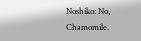Noshiko: No, Chamomile.